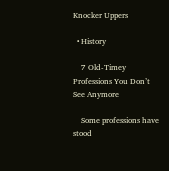Knocker Uppers

  • History

    7 Old-Timey Professions You Don’t See Anymore

    Some professions have stood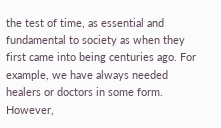the test of time, as essential and fundamental to society as when they first came into being centuries ago. For example, we have always needed healers or doctors in some form. However,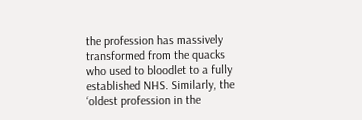the profession has massively transformed from the quacks who used to bloodlet to a fully established NHS. Similarly, the ‘oldest profession in the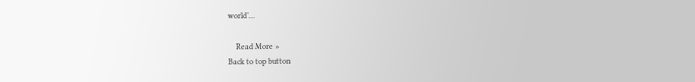world’…

    Read More »
Back to top button